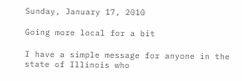Sunday, January 17, 2010

Going more local for a bit

I have a simple message for anyone in the state of Illinois who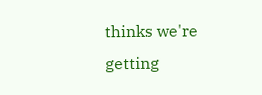thinks we're getting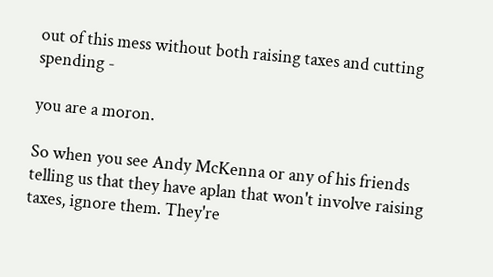out of this mess without both raising taxes and cutting spending -

you are a moron.

So when you see Andy McKenna or any of his friends telling us that they have aplan that won't involve raising taxes, ignore them. They're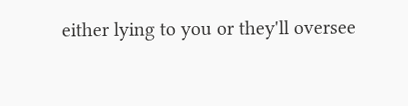either lying to you or they'll oversee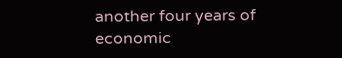another four years of economic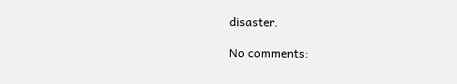disaster.

No comments: